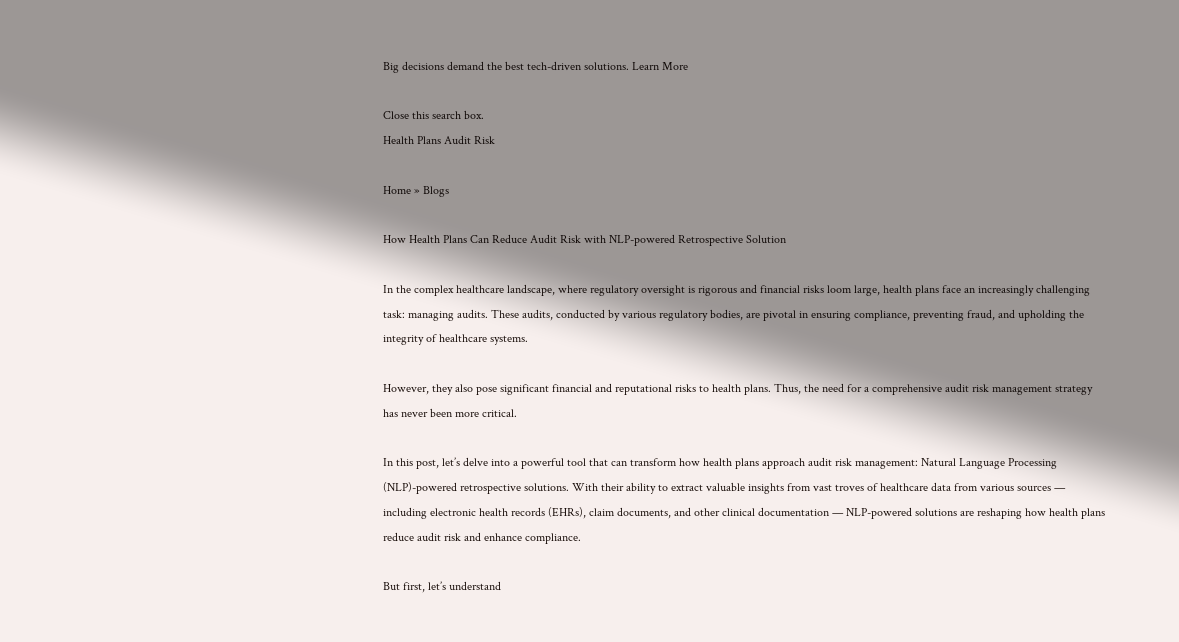Big decisions demand the best tech-driven solutions. Learn More

Close this search box.
Health Plans Audit Risk

Home » Blogs

How Health Plans Can Reduce Audit Risk with NLP-powered Retrospective Solution

In the complex healthcare landscape, where regulatory oversight is rigorous and financial risks loom large, health plans face an increasingly challenging task: managing audits. These audits, conducted by various regulatory bodies, are pivotal in ensuring compliance, preventing fraud, and upholding the integrity of healthcare systems.

However, they also pose significant financial and reputational risks to health plans. Thus, the need for a comprehensive audit risk management strategy has never been more critical.

In this post, let’s delve into a powerful tool that can transform how health plans approach audit risk management: Natural Language Processing (NLP)-powered retrospective solutions. With their ability to extract valuable insights from vast troves of healthcare data from various sources — including electronic health records (EHRs), claim documents, and other clinical documentation — NLP-powered solutions are reshaping how health plans reduce audit risk and enhance compliance.

But first, let’s understand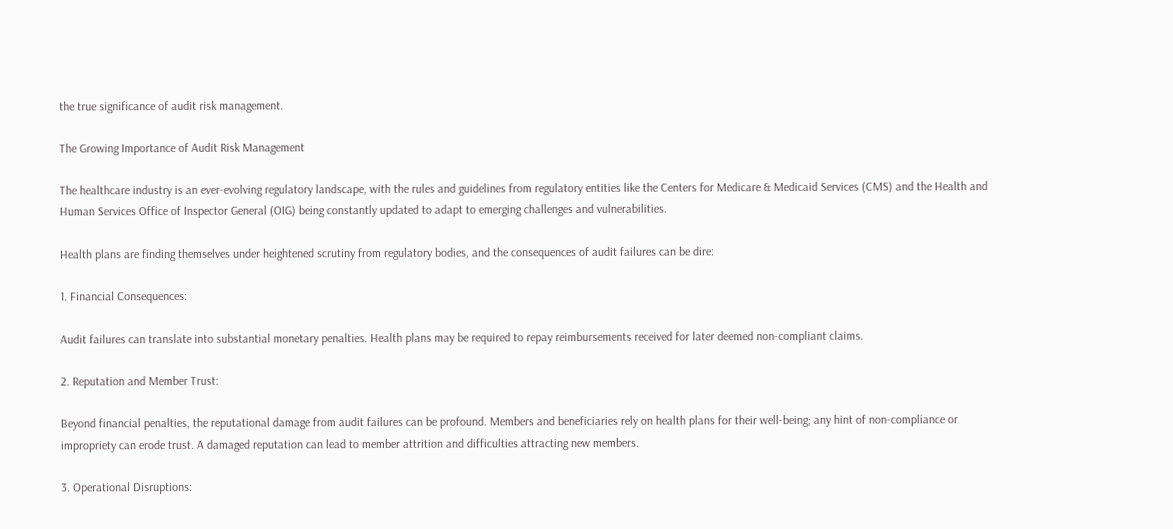the true significance of audit risk management.

The Growing Importance of Audit Risk Management

The healthcare industry is an ever-evolving regulatory landscape, with the rules and guidelines from regulatory entities like the Centers for Medicare & Medicaid Services (CMS) and the Health and Human Services Office of Inspector General (OIG) being constantly updated to adapt to emerging challenges and vulnerabilities.

Health plans are finding themselves under heightened scrutiny from regulatory bodies, and the consequences of audit failures can be dire:

1. Financial Consequences:

Audit failures can translate into substantial monetary penalties. Health plans may be required to repay reimbursements received for later deemed non-compliant claims.

2. Reputation and Member Trust:

Beyond financial penalties, the reputational damage from audit failures can be profound. Members and beneficiaries rely on health plans for their well-being; any hint of non-compliance or impropriety can erode trust. A damaged reputation can lead to member attrition and difficulties attracting new members.

3. Operational Disruptions: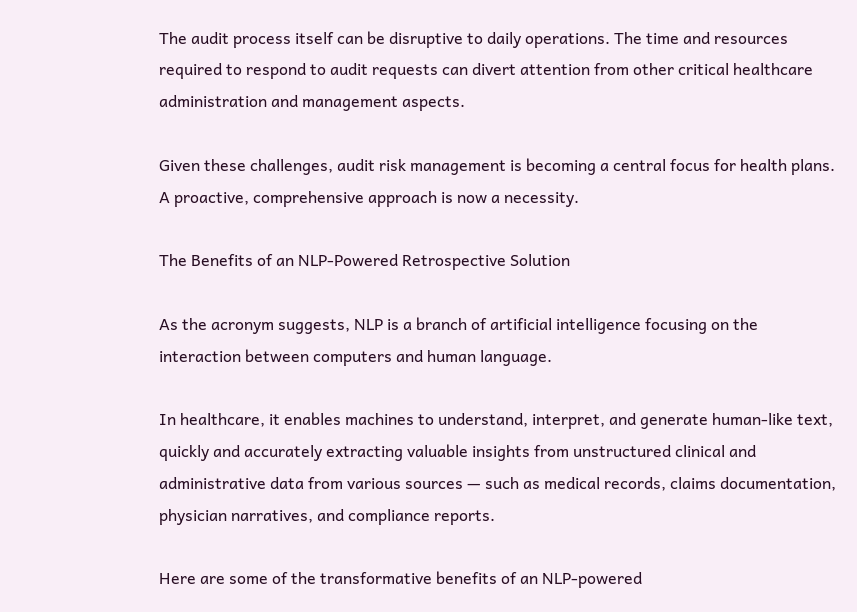The audit process itself can be disruptive to daily operations. The time and resources required to respond to audit requests can divert attention from other critical healthcare administration and management aspects.

Given these challenges, audit risk management is becoming a central focus for health plans. A proactive, comprehensive approach is now a necessity.

The Benefits of an NLP-Powered Retrospective Solution

As the acronym suggests, NLP is a branch of artificial intelligence focusing on the interaction between computers and human language.

In healthcare, it enables machines to understand, interpret, and generate human-like text, quickly and accurately extracting valuable insights from unstructured clinical and administrative data from various sources — such as medical records, claims documentation, physician narratives, and compliance reports.

Here are some of the transformative benefits of an NLP-powered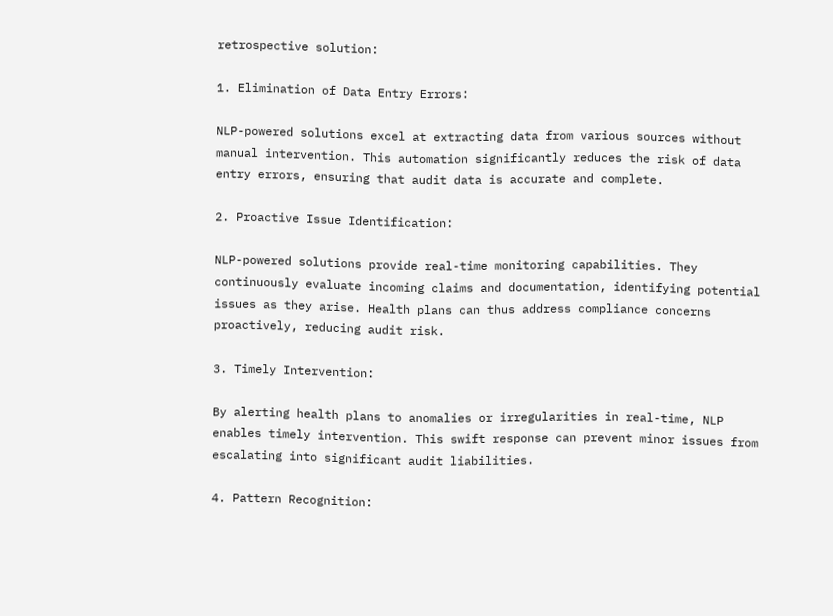retrospective solution:

1. Elimination of Data Entry Errors:

NLP-powered solutions excel at extracting data from various sources without manual intervention. This automation significantly reduces the risk of data entry errors, ensuring that audit data is accurate and complete.

2. Proactive Issue Identification:

NLP-powered solutions provide real-time monitoring capabilities. They continuously evaluate incoming claims and documentation, identifying potential issues as they arise. Health plans can thus address compliance concerns proactively, reducing audit risk.

3. Timely Intervention:

By alerting health plans to anomalies or irregularities in real-time, NLP enables timely intervention. This swift response can prevent minor issues from escalating into significant audit liabilities.

4. Pattern Recognition: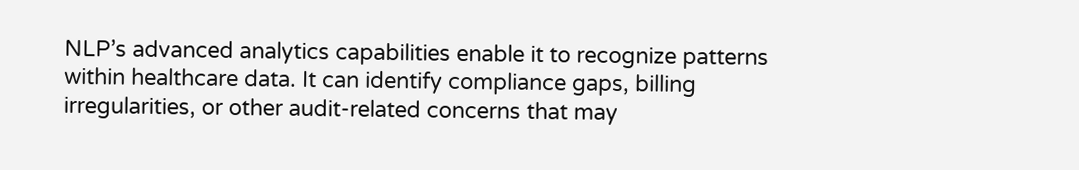NLP’s advanced analytics capabilities enable it to recognize patterns within healthcare data. It can identify compliance gaps, billing irregularities, or other audit-related concerns that may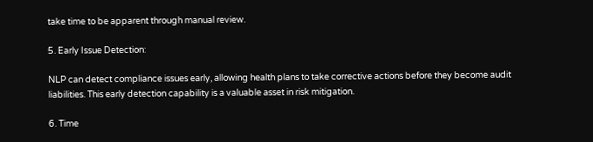take time to be apparent through manual review.

5. Early Issue Detection:

NLP can detect compliance issues early, allowing health plans to take corrective actions before they become audit liabilities. This early detection capability is a valuable asset in risk mitigation.

6. Time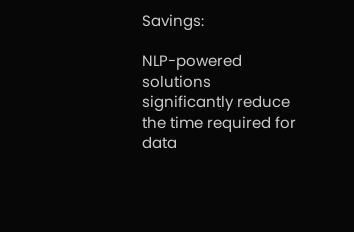Savings:

NLP-powered solutions significantly reduce the time required for data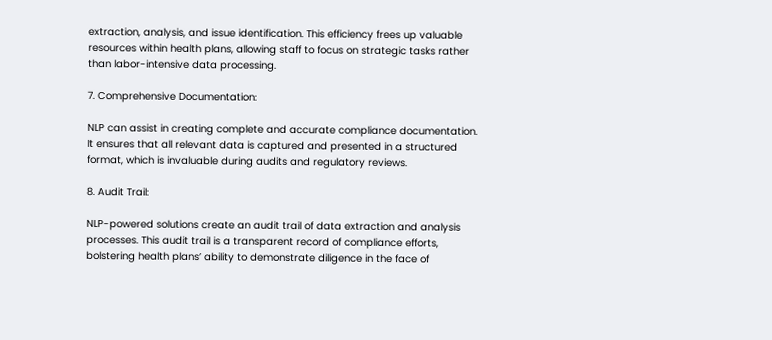extraction, analysis, and issue identification. This efficiency frees up valuable resources within health plans, allowing staff to focus on strategic tasks rather than labor-intensive data processing.

7. Comprehensive Documentation:

NLP can assist in creating complete and accurate compliance documentation. It ensures that all relevant data is captured and presented in a structured format, which is invaluable during audits and regulatory reviews.

8. Audit Trail:

NLP-powered solutions create an audit trail of data extraction and analysis processes. This audit trail is a transparent record of compliance efforts, bolstering health plans’ ability to demonstrate diligence in the face of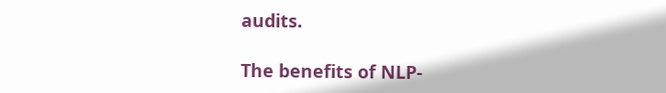audits.

The benefits of NLP-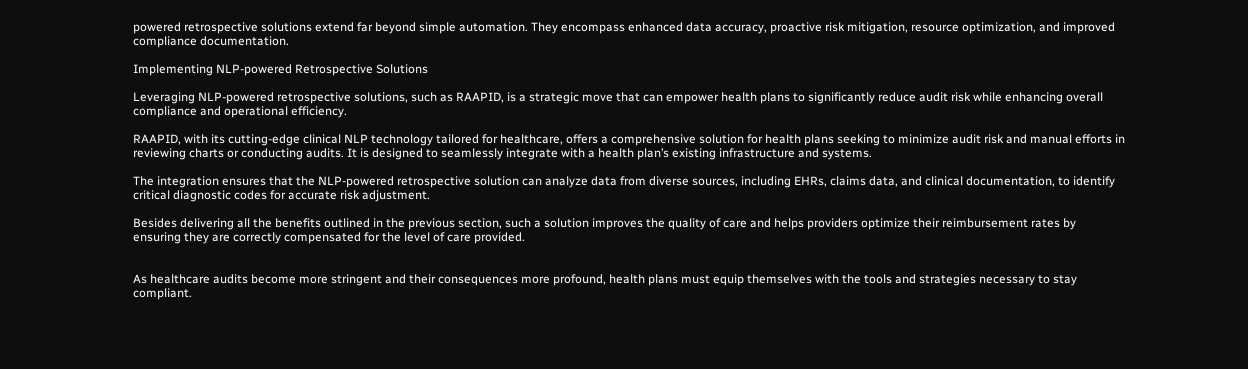powered retrospective solutions extend far beyond simple automation. They encompass enhanced data accuracy, proactive risk mitigation, resource optimization, and improved compliance documentation.

Implementing NLP-powered Retrospective Solutions

Leveraging NLP-powered retrospective solutions, such as RAAPID, is a strategic move that can empower health plans to significantly reduce audit risk while enhancing overall compliance and operational efficiency.

RAAPID, with its cutting-edge clinical NLP technology tailored for healthcare, offers a comprehensive solution for health plans seeking to minimize audit risk and manual efforts in reviewing charts or conducting audits. It is designed to seamlessly integrate with a health plan’s existing infrastructure and systems.

The integration ensures that the NLP-powered retrospective solution can analyze data from diverse sources, including EHRs, claims data, and clinical documentation, to identify critical diagnostic codes for accurate risk adjustment.

Besides delivering all the benefits outlined in the previous section, such a solution improves the quality of care and helps providers optimize their reimbursement rates by ensuring they are correctly compensated for the level of care provided.


As healthcare audits become more stringent and their consequences more profound, health plans must equip themselves with the tools and strategies necessary to stay compliant.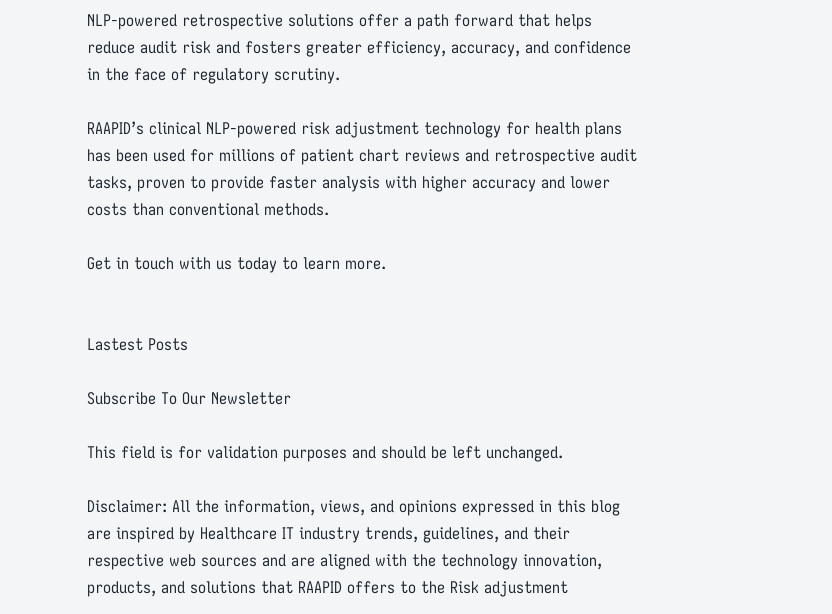NLP-powered retrospective solutions offer a path forward that helps reduce audit risk and fosters greater efficiency, accuracy, and confidence in the face of regulatory scrutiny.

RAAPID’s clinical NLP-powered risk adjustment technology for health plans has been used for millions of patient chart reviews and retrospective audit tasks, proven to provide faster analysis with higher accuracy and lower costs than conventional methods.

Get in touch with us today to learn more.


Lastest Posts

Subscribe To Our Newsletter

This field is for validation purposes and should be left unchanged.

Disclaimer: All the information, views, and opinions expressed in this blog are inspired by Healthcare IT industry trends, guidelines, and their respective web sources and are aligned with the technology innovation, products, and solutions that RAAPID offers to the Risk adjustment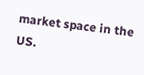market space in the US.